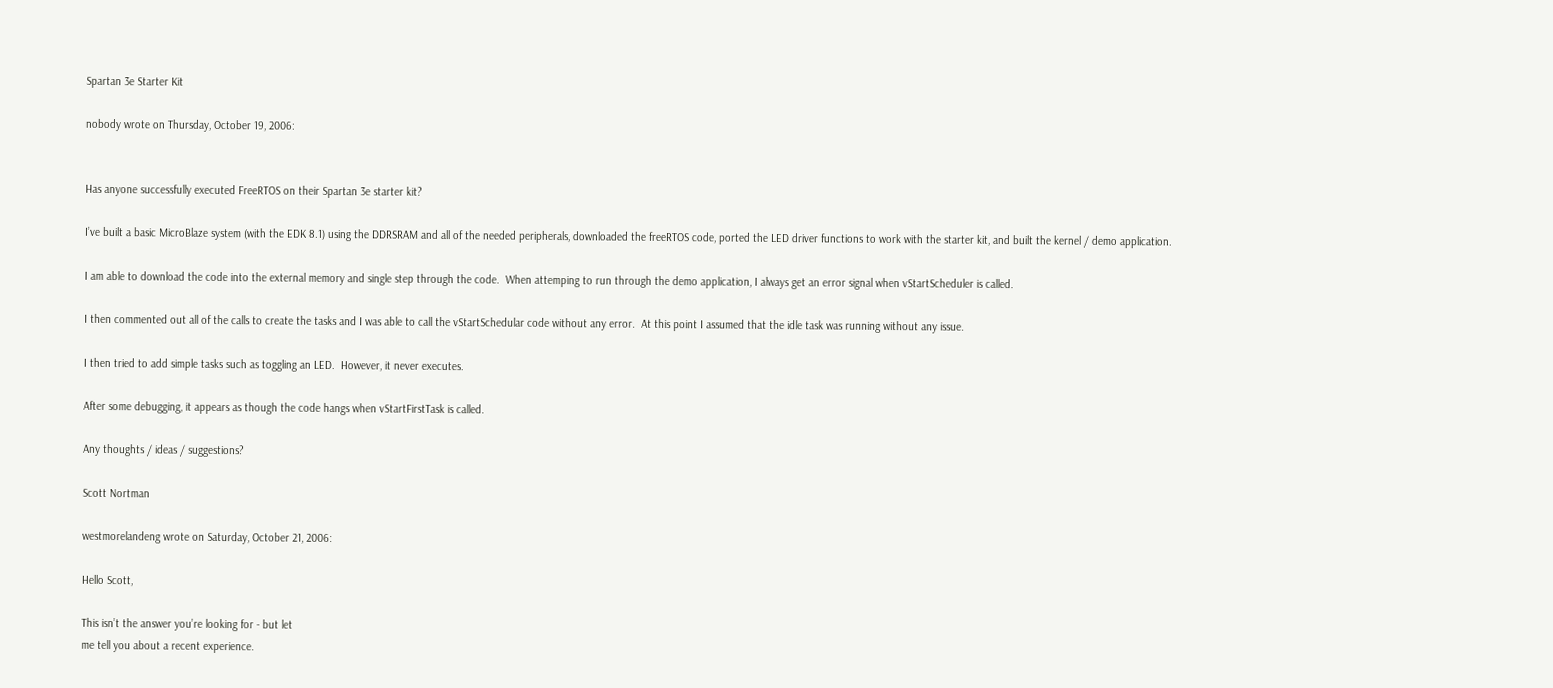Spartan 3e Starter Kit

nobody wrote on Thursday, October 19, 2006:


Has anyone successfully executed FreeRTOS on their Spartan 3e starter kit?

I’ve built a basic MicroBlaze system (with the EDK 8.1) using the DDRSRAM and all of the needed peripherals, downloaded the freeRTOS code, ported the LED driver functions to work with the starter kit, and built the kernel / demo application.

I am able to download the code into the external memory and single step through the code.  When attemping to run through the demo application, I always get an error signal when vStartScheduler is called.

I then commented out all of the calls to create the tasks and I was able to call the vStartSchedular code without any error.  At this point I assumed that the idle task was running without any issue.

I then tried to add simple tasks such as toggling an LED.  However, it never executes.

After some debugging, it appears as though the code hangs when vStartFirstTask is called.

Any thoughts / ideas / suggestions?

Scott Nortman

westmorelandeng wrote on Saturday, October 21, 2006:

Hello Scott,

This isn’t the answer you’re looking for - but let
me tell you about a recent experience.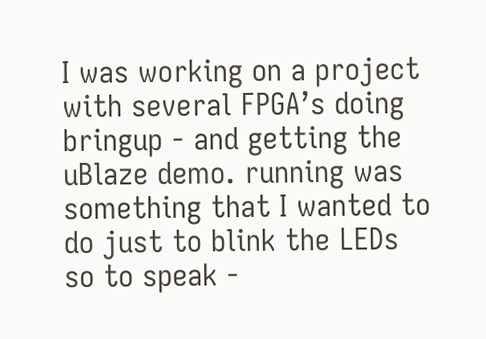I was working on a project with several FPGA’s doing
bringup - and getting the uBlaze demo. running was something that I wanted to do just to blink the LEDs
so to speak -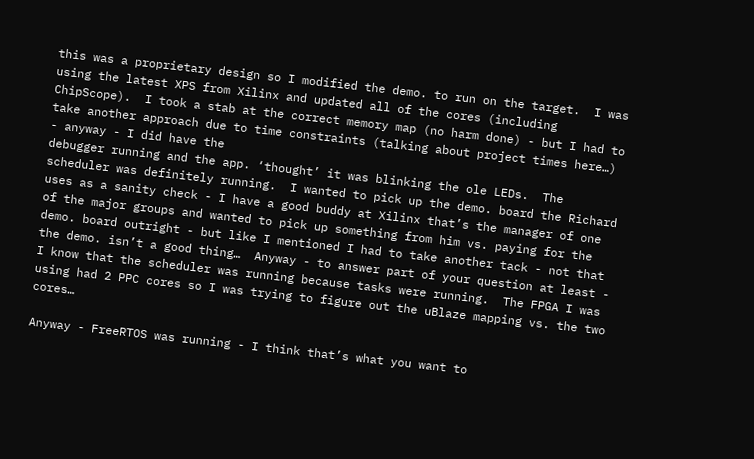this was a proprietary design so I modified the demo. to run on the target.  I was using the latest XPS from Xilinx and updated all of the cores (including ChipScope).  I took a stab at the correct memory map (no harm done) - but I had to take another approach due to time constraints (talking about project times here…) - anyway - I did have the
debugger running and the app. ‘thought’ it was blinking the ole LEDs.  The scheduler was definitely running.  I wanted to pick up the demo. board the Richard uses as a sanity check - I have a good buddy at Xilinx that’s the manager of one of the major groups and wanted to pick up something from him vs. paying for the demo. board outright - but like I mentioned I had to take another tack - not that the demo. isn’t a good thing…  Anyway - to answer part of your question at least - I know that the scheduler was running because tasks were running.  The FPGA I was using had 2 PPC cores so I was trying to figure out the uBlaze mapping vs. the two cores…

Anyway - FreeRTOS was running - I think that’s what you want to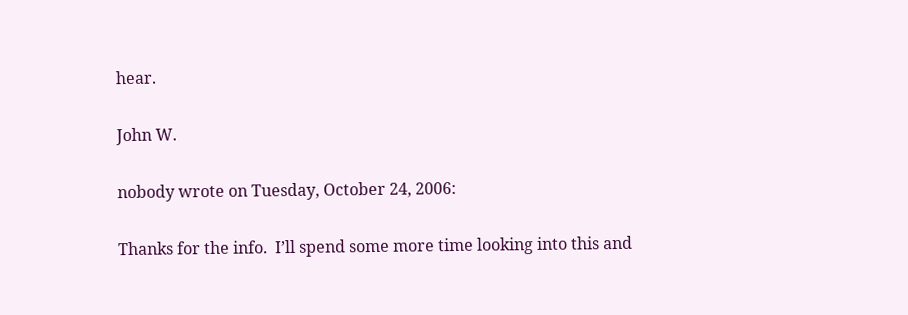hear.

John W.

nobody wrote on Tuesday, October 24, 2006:

Thanks for the info.  I’ll spend some more time looking into this and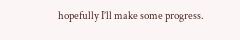hopefully I’ll make some progress.